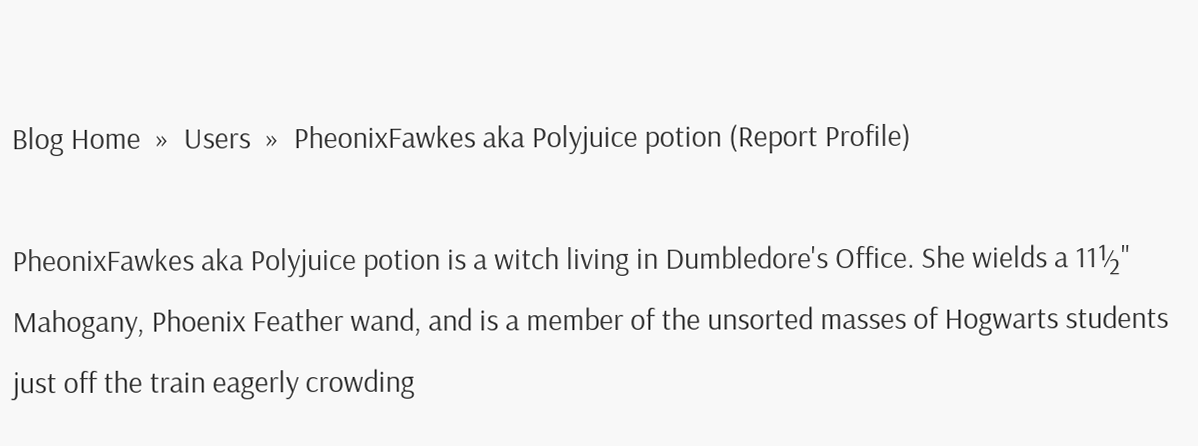Blog Home  »  Users  »  PheonixFawkes aka Polyjuice potion (Report Profile)

PheonixFawkes aka Polyjuice potion is a witch living in Dumbledore's Office. She wields a 11½" Mahogany, Phoenix Feather wand, and is a member of the unsorted masses of Hogwarts students just off the train eagerly crowding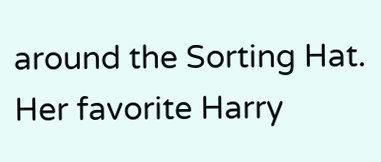around the Sorting Hat. Her favorite Harry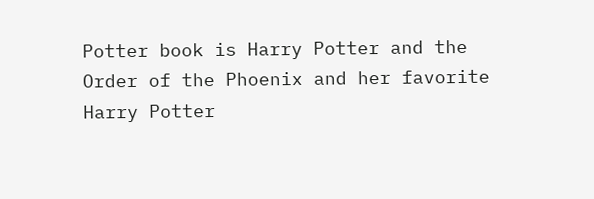Potter book is Harry Potter and the Order of the Phoenix and her favorite Harry Potter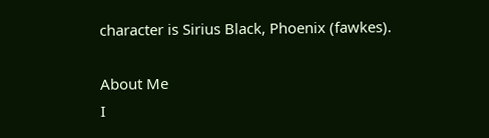character is Sirius Black, Phoenix (fawkes).

About Me
I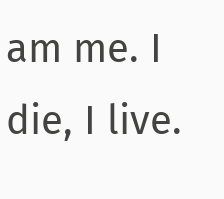am me. I die, I live.